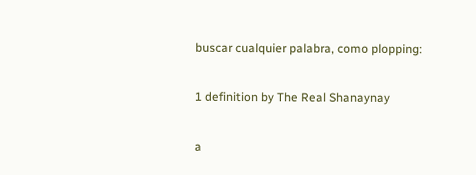buscar cualquier palabra, como plopping:

1 definition by The Real Shanaynay

a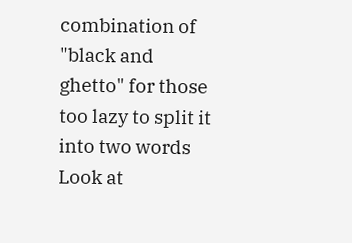combination of "black and ghetto" for those too lazy to split it into two words
Look at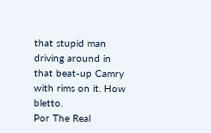that stupid man driving around in that beat-up Camry with rims on it. How bletto.
Por The Real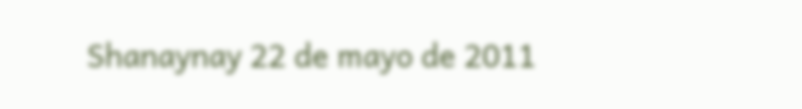Shanaynay 22 de mayo de 2011